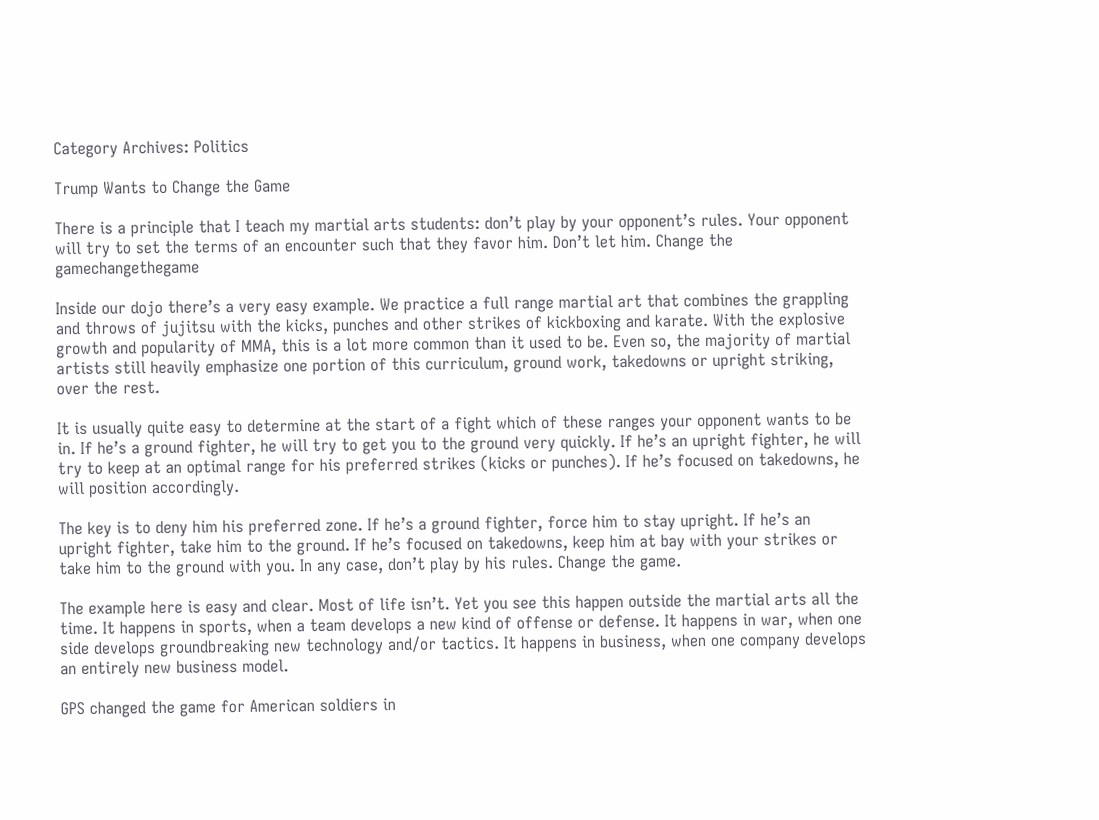Category Archives: Politics

Trump Wants to Change the Game

There is a principle that I teach my martial arts students: don’t play by your opponent’s rules. Your opponent will try to set the terms of an encounter such that they favor him. Don’t let him. Change the gamechangethegame

Inside our dojo there’s a very easy example. We practice a full range martial art that combines the grappling and throws of jujitsu with the kicks, punches and other strikes of kickboxing and karate. With the explosive growth and popularity of MMA, this is a lot more common than it used to be. Even so, the majority of martial artists still heavily emphasize one portion of this curriculum, ground work, takedowns or upright striking, over the rest.

It is usually quite easy to determine at the start of a fight which of these ranges your opponent wants to be in. If he’s a ground fighter, he will try to get you to the ground very quickly. If he’s an upright fighter, he will try to keep at an optimal range for his preferred strikes (kicks or punches). If he’s focused on takedowns, he will position accordingly.

The key is to deny him his preferred zone. If he’s a ground fighter, force him to stay upright. If he’s an upright fighter, take him to the ground. If he’s focused on takedowns, keep him at bay with your strikes or take him to the ground with you. In any case, don’t play by his rules. Change the game.

The example here is easy and clear. Most of life isn’t. Yet you see this happen outside the martial arts all the time. It happens in sports, when a team develops a new kind of offense or defense. It happens in war, when one side develops groundbreaking new technology and/or tactics. It happens in business, when one company develops an entirely new business model.

GPS changed the game for American soldiers in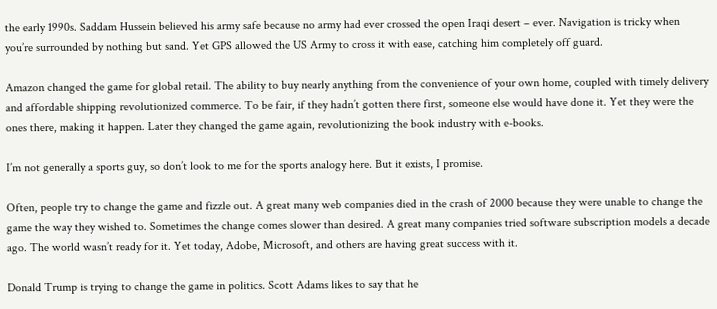the early 1990s. Saddam Hussein believed his army safe because no army had ever crossed the open Iraqi desert – ever. Navigation is tricky when you’re surrounded by nothing but sand. Yet GPS allowed the US Army to cross it with ease, catching him completely off guard.

Amazon changed the game for global retail. The ability to buy nearly anything from the convenience of your own home, coupled with timely delivery and affordable shipping revolutionized commerce. To be fair, if they hadn’t gotten there first, someone else would have done it. Yet they were the ones there, making it happen. Later they changed the game again, revolutionizing the book industry with e-books.

I’m not generally a sports guy, so don’t look to me for the sports analogy here. But it exists, I promise.

Often, people try to change the game and fizzle out. A great many web companies died in the crash of 2000 because they were unable to change the game the way they wished to. Sometimes the change comes slower than desired. A great many companies tried software subscription models a decade ago. The world wasn’t ready for it. Yet today, Adobe, Microsoft, and others are having great success with it.

Donald Trump is trying to change the game in politics. Scott Adams likes to say that he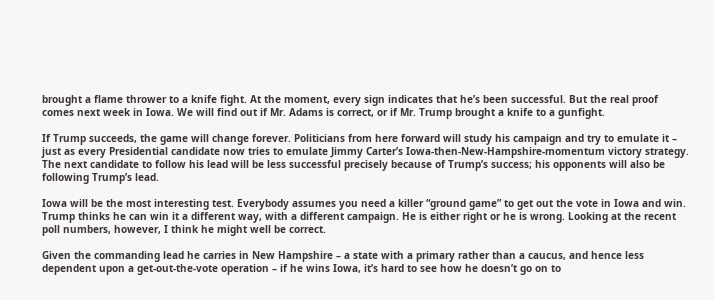brought a flame thrower to a knife fight. At the moment, every sign indicates that he’s been successful. But the real proof comes next week in Iowa. We will find out if Mr. Adams is correct, or if Mr. Trump brought a knife to a gunfight.

If Trump succeeds, the game will change forever. Politicians from here forward will study his campaign and try to emulate it – just as every Presidential candidate now tries to emulate Jimmy Carter’s Iowa-then-New-Hampshire-momentum victory strategy. The next candidate to follow his lead will be less successful precisely because of Trump’s success; his opponents will also be following Trump’s lead.

Iowa will be the most interesting test. Everybody assumes you need a killer “ground game” to get out the vote in Iowa and win. Trump thinks he can win it a different way, with a different campaign. He is either right or he is wrong. Looking at the recent poll numbers, however, I think he might well be correct.

Given the commanding lead he carries in New Hampshire – a state with a primary rather than a caucus, and hence less dependent upon a get-out-the-vote operation – if he wins Iowa, it’s hard to see how he doesn’t go on to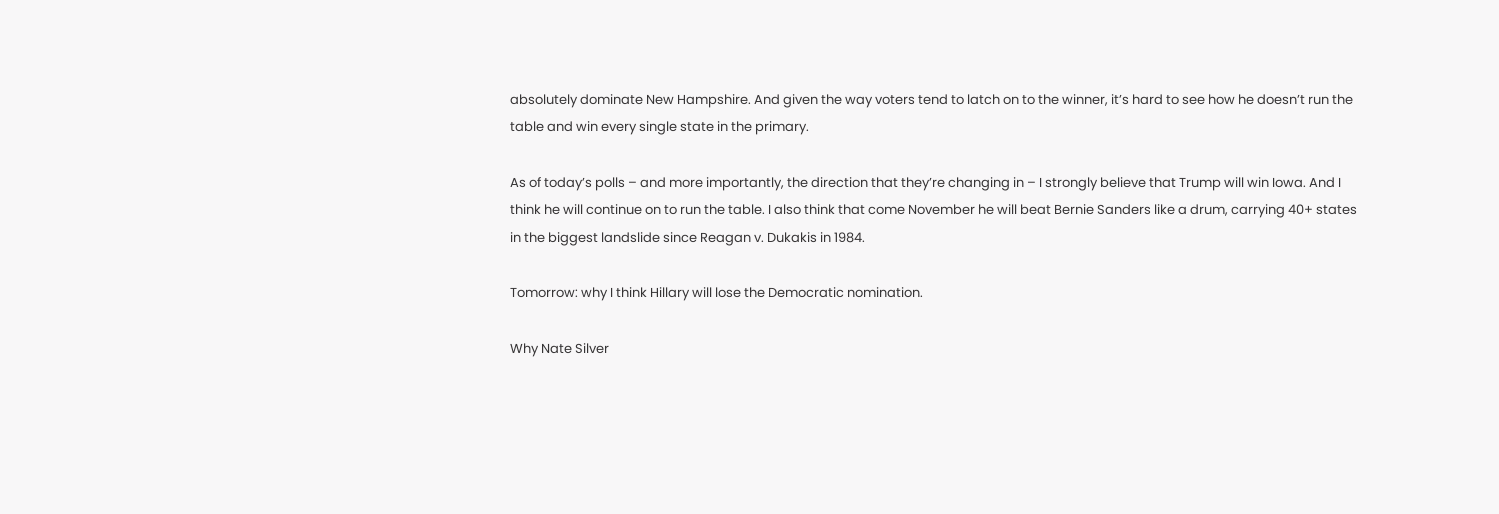absolutely dominate New Hampshire. And given the way voters tend to latch on to the winner, it’s hard to see how he doesn’t run the table and win every single state in the primary.

As of today’s polls – and more importantly, the direction that they’re changing in – I strongly believe that Trump will win Iowa. And I think he will continue on to run the table. I also think that come November he will beat Bernie Sanders like a drum, carrying 40+ states in the biggest landslide since Reagan v. Dukakis in 1984.

Tomorrow: why I think Hillary will lose the Democratic nomination.

Why Nate Silver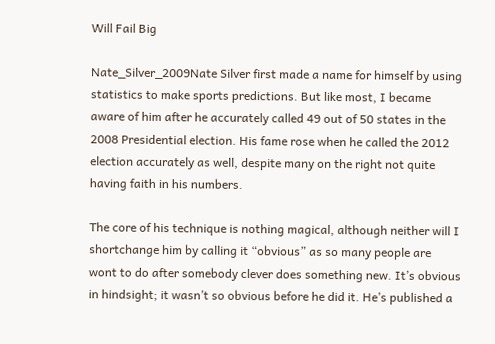Will Fail Big

Nate_Silver_2009Nate Silver first made a name for himself by using statistics to make sports predictions. But like most, I became aware of him after he accurately called 49 out of 50 states in the 2008 Presidential election. His fame rose when he called the 2012 election accurately as well, despite many on the right not quite having faith in his numbers.

The core of his technique is nothing magical, although neither will I shortchange him by calling it “obvious” as so many people are wont to do after somebody clever does something new. It’s obvious in hindsight; it wasn’t so obvious before he did it. He’s published a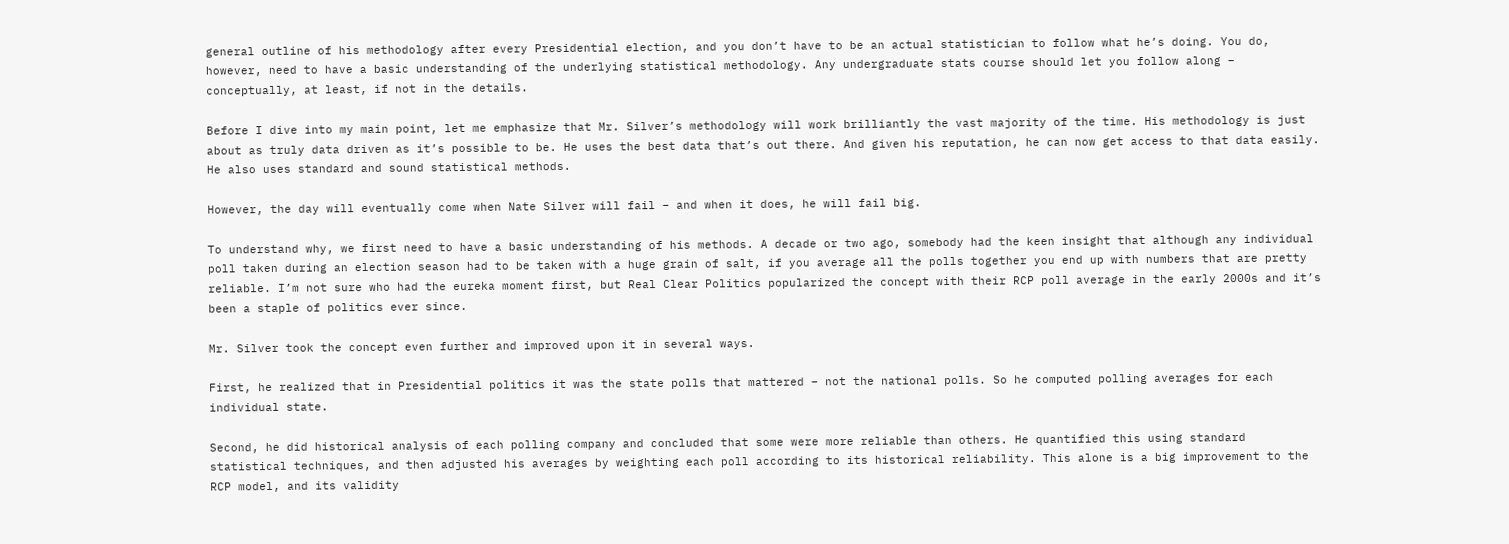general outline of his methodology after every Presidential election, and you don’t have to be an actual statistician to follow what he’s doing. You do, however, need to have a basic understanding of the underlying statistical methodology. Any undergraduate stats course should let you follow along – conceptually, at least, if not in the details.

Before I dive into my main point, let me emphasize that Mr. Silver’s methodology will work brilliantly the vast majority of the time. His methodology is just about as truly data driven as it’s possible to be. He uses the best data that’s out there. And given his reputation, he can now get access to that data easily. He also uses standard and sound statistical methods.

However, the day will eventually come when Nate Silver will fail – and when it does, he will fail big.

To understand why, we first need to have a basic understanding of his methods. A decade or two ago, somebody had the keen insight that although any individual poll taken during an election season had to be taken with a huge grain of salt, if you average all the polls together you end up with numbers that are pretty reliable. I’m not sure who had the eureka moment first, but Real Clear Politics popularized the concept with their RCP poll average in the early 2000s and it’s been a staple of politics ever since.

Mr. Silver took the concept even further and improved upon it in several ways.

First, he realized that in Presidential politics it was the state polls that mattered – not the national polls. So he computed polling averages for each individual state.

Second, he did historical analysis of each polling company and concluded that some were more reliable than others. He quantified this using standard statistical techniques, and then adjusted his averages by weighting each poll according to its historical reliability. This alone is a big improvement to the RCP model, and its validity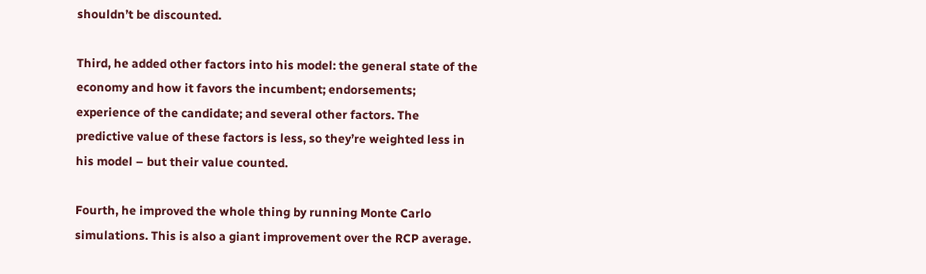shouldn’t be discounted.

Third, he added other factors into his model: the general state of the economy and how it favors the incumbent; endorsements; experience of the candidate; and several other factors. The predictive value of these factors is less, so they’re weighted less in his model – but their value counted.

Fourth, he improved the whole thing by running Monte Carlo simulations. This is also a giant improvement over the RCP average.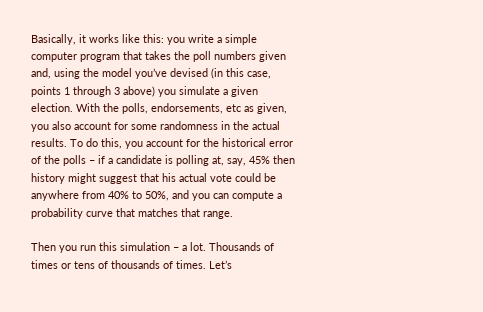Basically, it works like this: you write a simple computer program that takes the poll numbers given and, using the model you’ve devised (in this case, points 1 through 3 above) you simulate a given election. With the polls, endorsements, etc as given, you also account for some randomness in the actual results. To do this, you account for the historical error of the polls – if a candidate is polling at, say, 45% then history might suggest that his actual vote could be anywhere from 40% to 50%, and you can compute a probability curve that matches that range.

Then you run this simulation – a lot. Thousands of times or tens of thousands of times. Let’s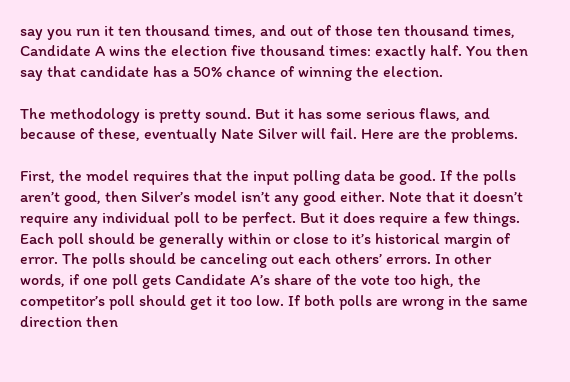say you run it ten thousand times, and out of those ten thousand times, Candidate A wins the election five thousand times: exactly half. You then say that candidate has a 50% chance of winning the election.

The methodology is pretty sound. But it has some serious flaws, and because of these, eventually Nate Silver will fail. Here are the problems.

First, the model requires that the input polling data be good. If the polls aren’t good, then Silver’s model isn’t any good either. Note that it doesn’t require any individual poll to be perfect. But it does require a few things. Each poll should be generally within or close to it’s historical margin of error. The polls should be canceling out each others’ errors. In other words, if one poll gets Candidate A’s share of the vote too high, the competitor’s poll should get it too low. If both polls are wrong in the same direction then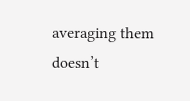averaging them doesn’t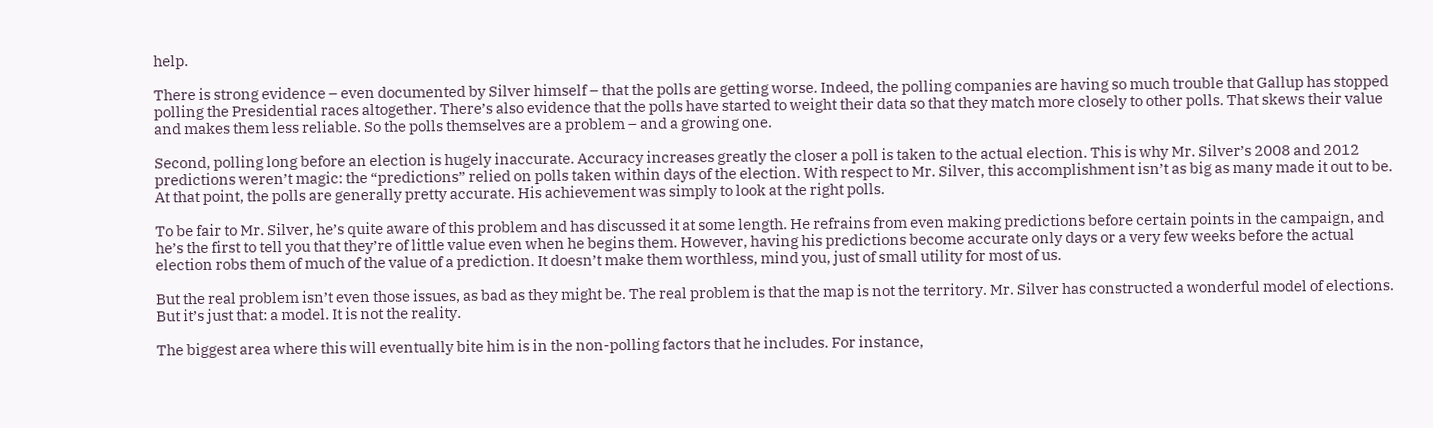help.

There is strong evidence – even documented by Silver himself – that the polls are getting worse. Indeed, the polling companies are having so much trouble that Gallup has stopped polling the Presidential races altogether. There’s also evidence that the polls have started to weight their data so that they match more closely to other polls. That skews their value and makes them less reliable. So the polls themselves are a problem – and a growing one.

Second, polling long before an election is hugely inaccurate. Accuracy increases greatly the closer a poll is taken to the actual election. This is why Mr. Silver’s 2008 and 2012 predictions weren’t magic: the “predictions” relied on polls taken within days of the election. With respect to Mr. Silver, this accomplishment isn’t as big as many made it out to be. At that point, the polls are generally pretty accurate. His achievement was simply to look at the right polls.

To be fair to Mr. Silver, he’s quite aware of this problem and has discussed it at some length. He refrains from even making predictions before certain points in the campaign, and he’s the first to tell you that they’re of little value even when he begins them. However, having his predictions become accurate only days or a very few weeks before the actual election robs them of much of the value of a prediction. It doesn’t make them worthless, mind you, just of small utility for most of us.

But the real problem isn’t even those issues, as bad as they might be. The real problem is that the map is not the territory. Mr. Silver has constructed a wonderful model of elections. But it’s just that: a model. It is not the reality.

The biggest area where this will eventually bite him is in the non-polling factors that he includes. For instance,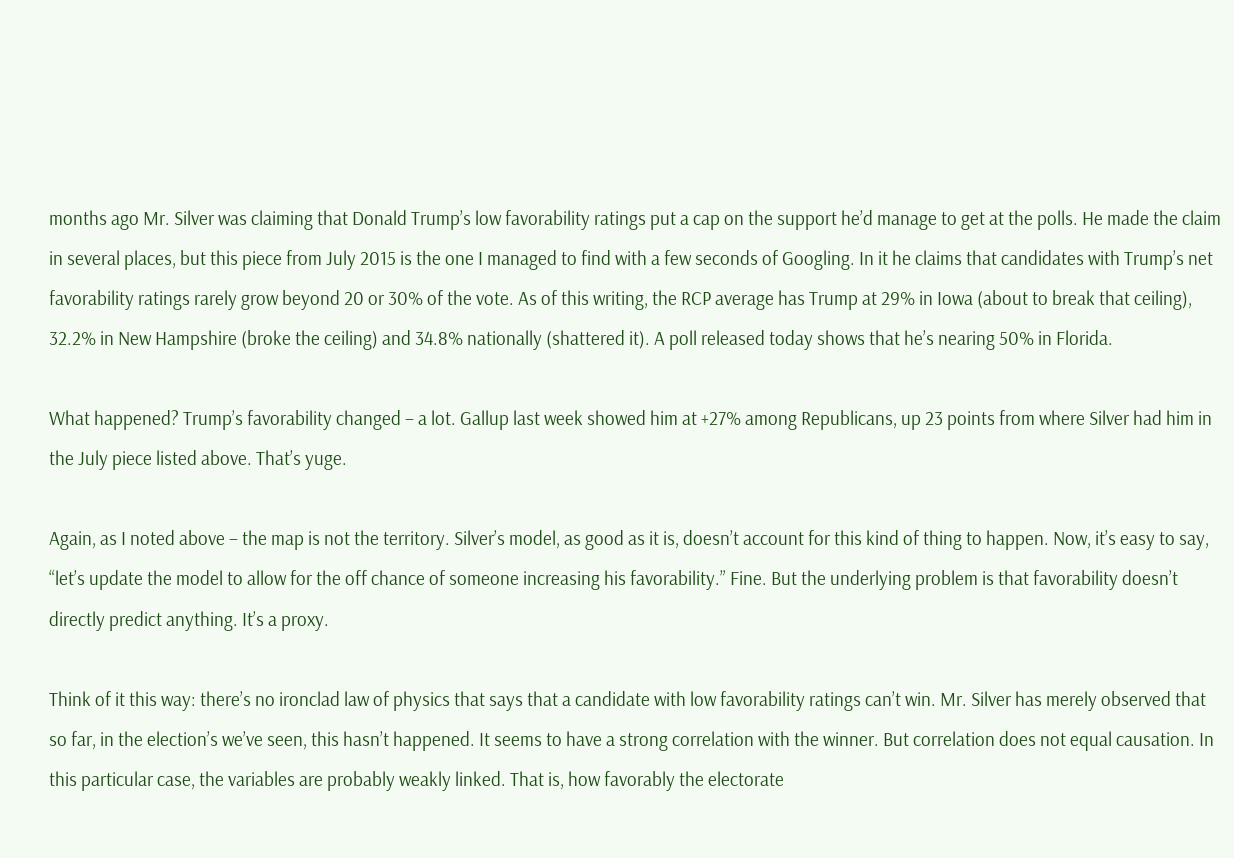months ago Mr. Silver was claiming that Donald Trump’s low favorability ratings put a cap on the support he’d manage to get at the polls. He made the claim in several places, but this piece from July 2015 is the one I managed to find with a few seconds of Googling. In it he claims that candidates with Trump’s net favorability ratings rarely grow beyond 20 or 30% of the vote. As of this writing, the RCP average has Trump at 29% in Iowa (about to break that ceiling), 32.2% in New Hampshire (broke the ceiling) and 34.8% nationally (shattered it). A poll released today shows that he’s nearing 50% in Florida.

What happened? Trump’s favorability changed – a lot. Gallup last week showed him at +27% among Republicans, up 23 points from where Silver had him in the July piece listed above. That’s yuge.

Again, as I noted above – the map is not the territory. Silver’s model, as good as it is, doesn’t account for this kind of thing to happen. Now, it’s easy to say, “let’s update the model to allow for the off chance of someone increasing his favorability.” Fine. But the underlying problem is that favorability doesn’t directly predict anything. It’s a proxy.

Think of it this way: there’s no ironclad law of physics that says that a candidate with low favorability ratings can’t win. Mr. Silver has merely observed that so far, in the election’s we’ve seen, this hasn’t happened. It seems to have a strong correlation with the winner. But correlation does not equal causation. In this particular case, the variables are probably weakly linked. That is, how favorably the electorate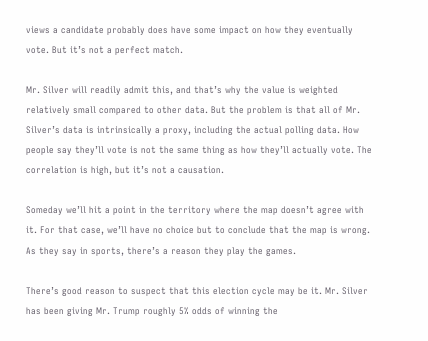views a candidate probably does have some impact on how they eventually vote. But it’s not a perfect match.

Mr. Silver will readily admit this, and that’s why the value is weighted relatively small compared to other data. But the problem is that all of Mr. Silver’s data is intrinsically a proxy, including the actual polling data. How people say they’ll vote is not the same thing as how they’ll actually vote. The correlation is high, but it’s not a causation.

Someday we’ll hit a point in the territory where the map doesn’t agree with it. For that case, we’ll have no choice but to conclude that the map is wrong. As they say in sports, there’s a reason they play the games.

There’s good reason to suspect that this election cycle may be it. Mr. Silver has been giving Mr. Trump roughly 5% odds of winning the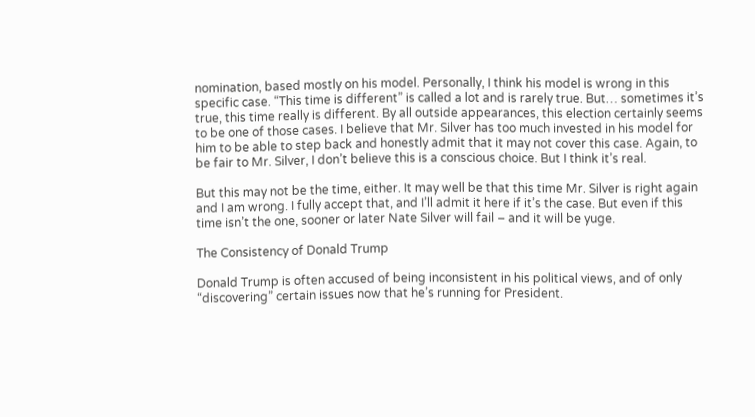nomination, based mostly on his model. Personally, I think his model is wrong in this specific case. “This time is different” is called a lot and is rarely true. But… sometimes it’s true, this time really is different. By all outside appearances, this election certainly seems to be one of those cases. I believe that Mr. Silver has too much invested in his model for him to be able to step back and honestly admit that it may not cover this case. Again, to be fair to Mr. Silver, I don’t believe this is a conscious choice. But I think it’s real.

But this may not be the time, either. It may well be that this time Mr. Silver is right again and I am wrong. I fully accept that, and I’ll admit it here if it’s the case. But even if this time isn’t the one, sooner or later Nate Silver will fail – and it will be yuge.

The Consistency of Donald Trump

Donald Trump is often accused of being inconsistent in his political views, and of only “discovering” certain issues now that he’s running for President.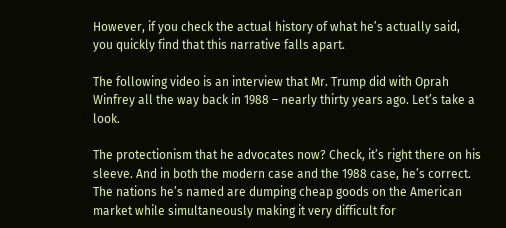However, if you check the actual history of what he’s actually said, you quickly find that this narrative falls apart.

The following video is an interview that Mr. Trump did with Oprah Winfrey all the way back in 1988 – nearly thirty years ago. Let’s take a look.

The protectionism that he advocates now? Check, it’s right there on his sleeve. And in both the modern case and the 1988 case, he’s correct. The nations he’s named are dumping cheap goods on the American market while simultaneously making it very difficult for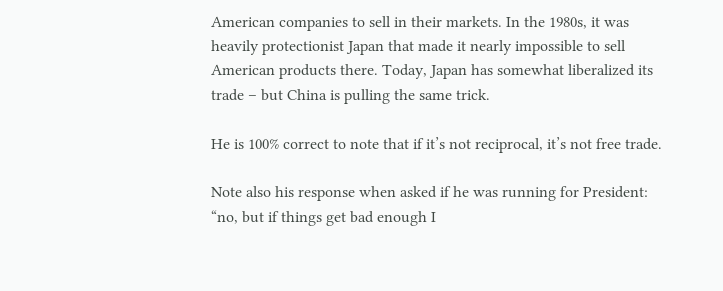American companies to sell in their markets. In the 1980s, it was heavily protectionist Japan that made it nearly impossible to sell American products there. Today, Japan has somewhat liberalized its trade – but China is pulling the same trick.

He is 100% correct to note that if it’s not reciprocal, it’s not free trade.

Note also his response when asked if he was running for President: “no, but if things get bad enough I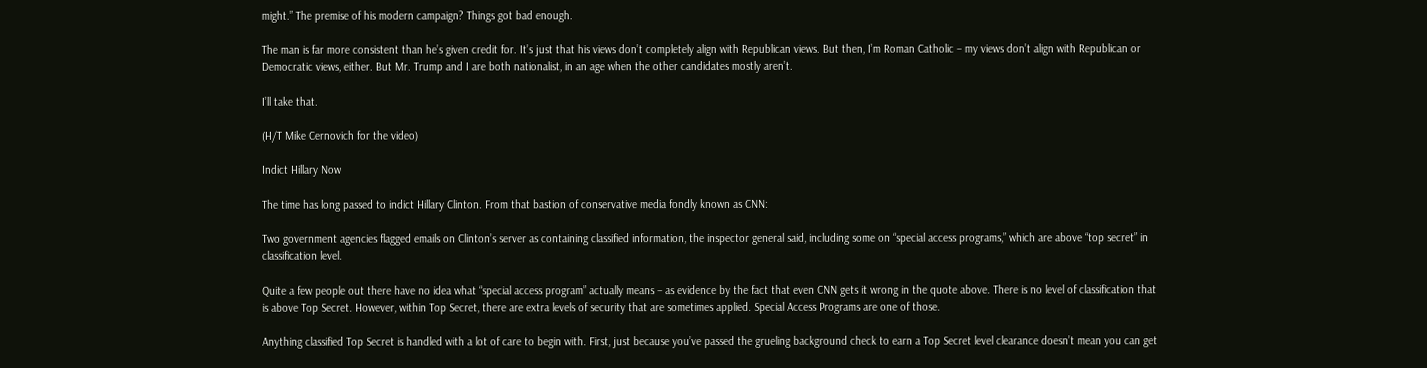might.” The premise of his modern campaign? Things got bad enough.

The man is far more consistent than he’s given credit for. It’s just that his views don’t completely align with Republican views. But then, I’m Roman Catholic – my views don’t align with Republican or Democratic views, either. But Mr. Trump and I are both nationalist, in an age when the other candidates mostly aren’t.

I’ll take that.

(H/T Mike Cernovich for the video)

Indict Hillary Now

The time has long passed to indict Hillary Clinton. From that bastion of conservative media fondly known as CNN:

Two government agencies flagged emails on Clinton’s server as containing classified information, the inspector general said, including some on “special access programs,” which are above “top secret” in classification level.

Quite a few people out there have no idea what “special access program” actually means – as evidence by the fact that even CNN gets it wrong in the quote above. There is no level of classification that is above Top Secret. However, within Top Secret, there are extra levels of security that are sometimes applied. Special Access Programs are one of those.

Anything classified Top Secret is handled with a lot of care to begin with. First, just because you’ve passed the grueling background check to earn a Top Secret level clearance doesn’t mean you can get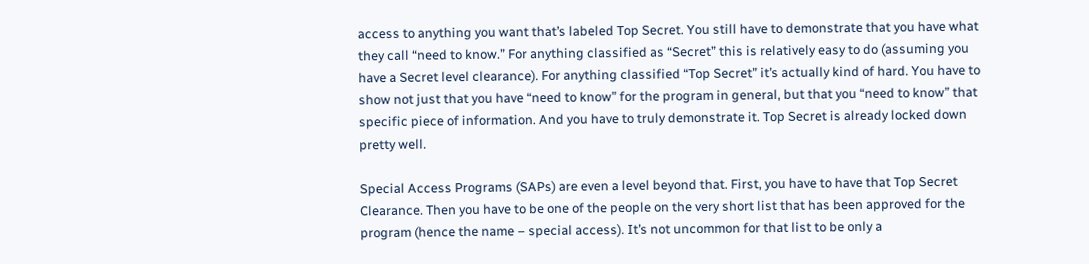access to anything you want that’s labeled Top Secret. You still have to demonstrate that you have what they call “need to know.” For anything classified as “Secret” this is relatively easy to do (assuming you have a Secret level clearance). For anything classified “Top Secret” it’s actually kind of hard. You have to show not just that you have “need to know” for the program in general, but that you “need to know” that specific piece of information. And you have to truly demonstrate it. Top Secret is already locked down pretty well.

Special Access Programs (SAPs) are even a level beyond that. First, you have to have that Top Secret Clearance. Then you have to be one of the people on the very short list that has been approved for the program (hence the name – special access). It’s not uncommon for that list to be only a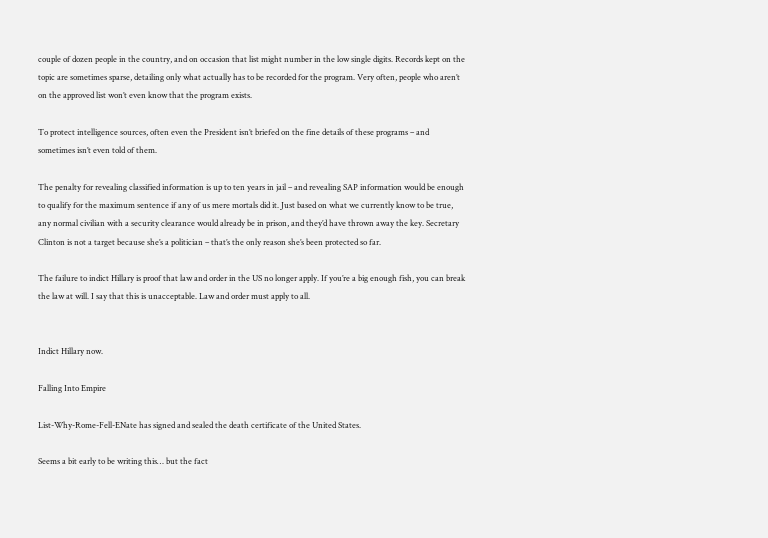couple of dozen people in the country, and on occasion that list might number in the low single digits. Records kept on the topic are sometimes sparse, detailing only what actually has to be recorded for the program. Very often, people who aren’t on the approved list won’t even know that the program exists.

To protect intelligence sources, often even the President isn’t briefed on the fine details of these programs – and sometimes isn’t even told of them.

The penalty for revealing classified information is up to ten years in jail – and revealing SAP information would be enough to qualify for the maximum sentence if any of us mere mortals did it. Just based on what we currently know to be true, any normal civilian with a security clearance would already be in prison, and they’d have thrown away the key. Secretary Clinton is not a target because she’s a politician – that’s the only reason she’s been protected so far.

The failure to indict Hillary is proof that law and order in the US no longer apply. If you’re a big enough fish, you can break the law at will. I say that this is unacceptable. Law and order must apply to all.


Indict Hillary now.

Falling Into Empire

List-Why-Rome-Fell-ENate has signed and sealed the death certificate of the United States.

Seems a bit early to be writing this… but the fact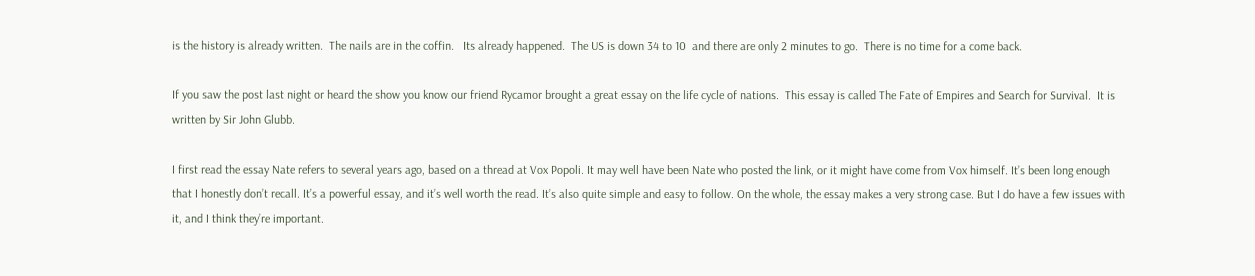is the history is already written.  The nails are in the coffin.   Its already happened.  The US is down 34 to 10  and there are only 2 minutes to go.  There is no time for a come back.

If you saw the post last night or heard the show you know our friend Rycamor brought a great essay on the life cycle of nations.  This essay is called The Fate of Empires and Search for Survival.  It is written by Sir John Glubb.

I first read the essay Nate refers to several years ago, based on a thread at Vox Popoli. It may well have been Nate who posted the link, or it might have come from Vox himself. It’s been long enough that I honestly don’t recall. It’s a powerful essay, and it’s well worth the read. It’s also quite simple and easy to follow. On the whole, the essay makes a very strong case. But I do have a few issues with it, and I think they’re important.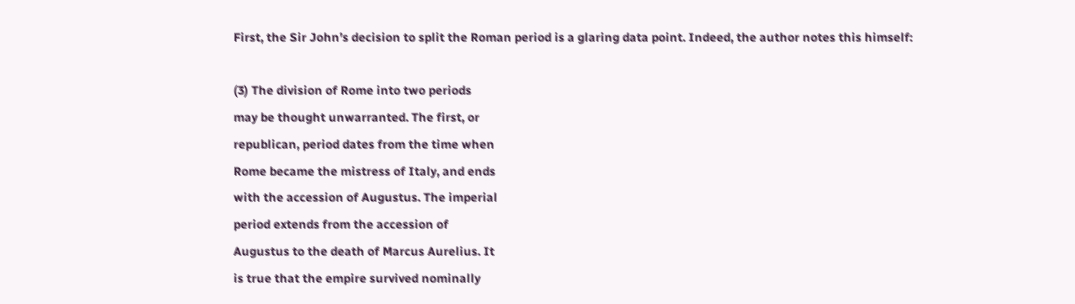First, the Sir John’s decision to split the Roman period is a glaring data point. Indeed, the author notes this himself:

(3) The division of Rome into two periods
may be thought unwarranted. The first, or
republican, period dates from the time when
Rome became the mistress of Italy, and ends
with the accession of Augustus. The imperial
period extends from the accession of
Augustus to the death of Marcus Aurelius. It
is true that the empire survived nominally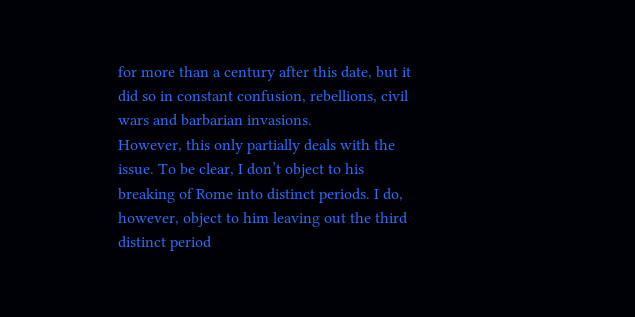for more than a century after this date, but it
did so in constant confusion, rebellions, civil
wars and barbarian invasions.
However, this only partially deals with the issue. To be clear, I don’t object to his breaking of Rome into distinct periods. I do, however, object to him leaving out the third distinct period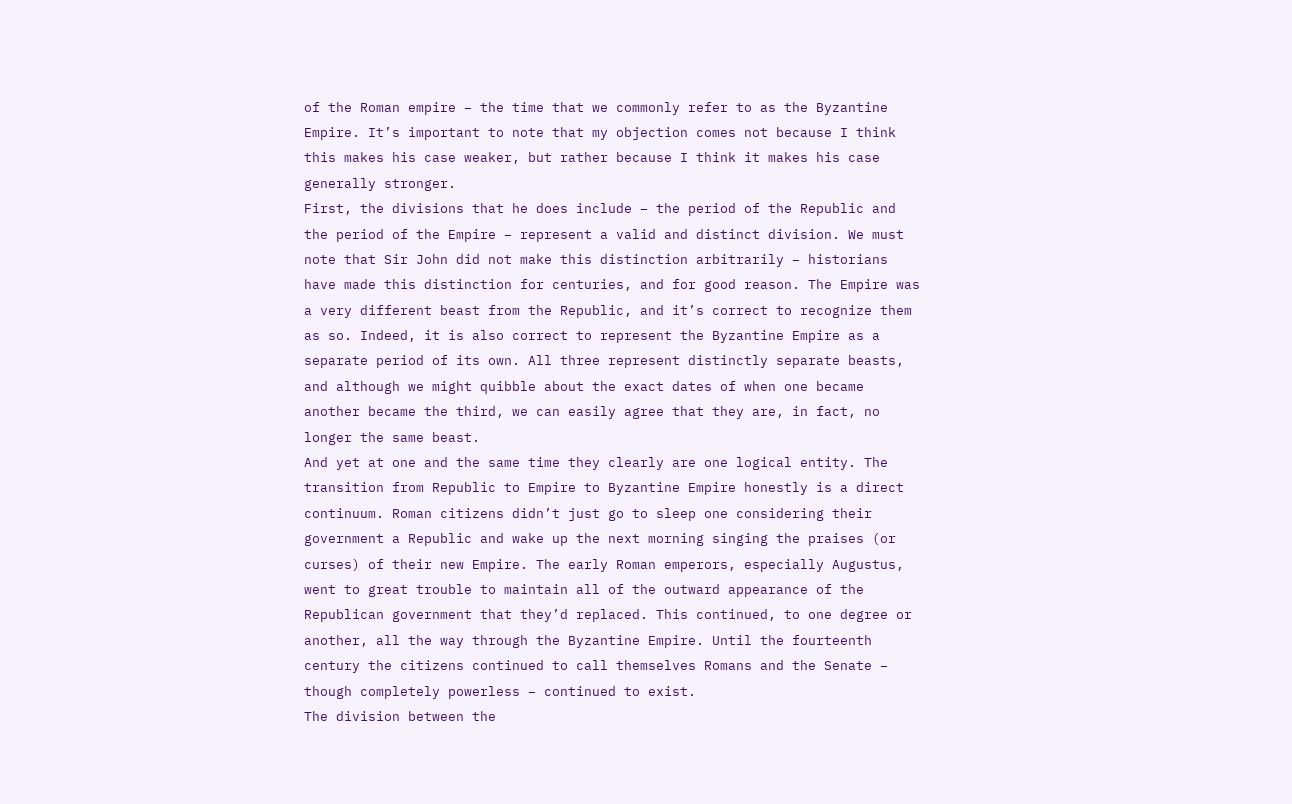of the Roman empire – the time that we commonly refer to as the Byzantine Empire. It’s important to note that my objection comes not because I think this makes his case weaker, but rather because I think it makes his case generally stronger.
First, the divisions that he does include – the period of the Republic and the period of the Empire – represent a valid and distinct division. We must note that Sir John did not make this distinction arbitrarily – historians have made this distinction for centuries, and for good reason. The Empire was a very different beast from the Republic, and it’s correct to recognize them as so. Indeed, it is also correct to represent the Byzantine Empire as a separate period of its own. All three represent distinctly separate beasts, and although we might quibble about the exact dates of when one became another became the third, we can easily agree that they are, in fact, no longer the same beast.
And yet at one and the same time they clearly are one logical entity. The transition from Republic to Empire to Byzantine Empire honestly is a direct continuum. Roman citizens didn’t just go to sleep one considering their government a Republic and wake up the next morning singing the praises (or curses) of their new Empire. The early Roman emperors, especially Augustus, went to great trouble to maintain all of the outward appearance of the Republican government that they’d replaced. This continued, to one degree or another, all the way through the Byzantine Empire. Until the fourteenth century the citizens continued to call themselves Romans and the Senate – though completely powerless – continued to exist.
The division between the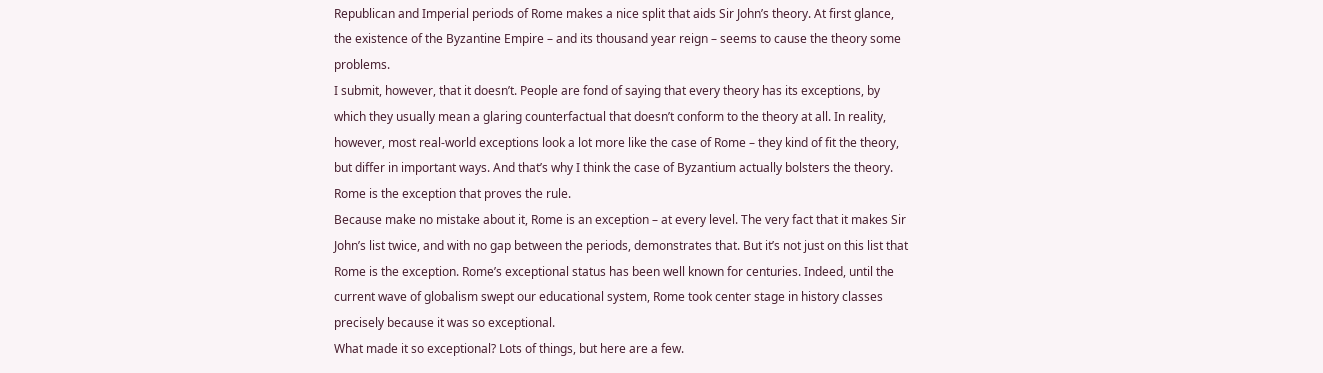Republican and Imperial periods of Rome makes a nice split that aids Sir John’s theory. At first glance, the existence of the Byzantine Empire – and its thousand year reign – seems to cause the theory some problems.
I submit, however, that it doesn’t. People are fond of saying that every theory has its exceptions, by which they usually mean a glaring counterfactual that doesn’t conform to the theory at all. In reality, however, most real-world exceptions look a lot more like the case of Rome – they kind of fit the theory, but differ in important ways. And that’s why I think the case of Byzantium actually bolsters the theory.
Rome is the exception that proves the rule.
Because make no mistake about it, Rome is an exception – at every level. The very fact that it makes Sir John’s list twice, and with no gap between the periods, demonstrates that. But it’s not just on this list that Rome is the exception. Rome’s exceptional status has been well known for centuries. Indeed, until the current wave of globalism swept our educational system, Rome took center stage in history classes precisely because it was so exceptional.
What made it so exceptional? Lots of things, but here are a few.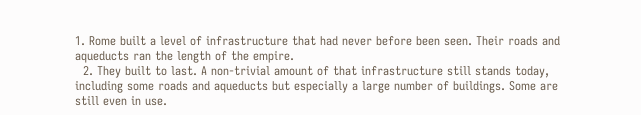1. Rome built a level of infrastructure that had never before been seen. Their roads and aqueducts ran the length of the empire.
  2. They built to last. A non-trivial amount of that infrastructure still stands today, including some roads and aqueducts but especially a large number of buildings. Some are still even in use.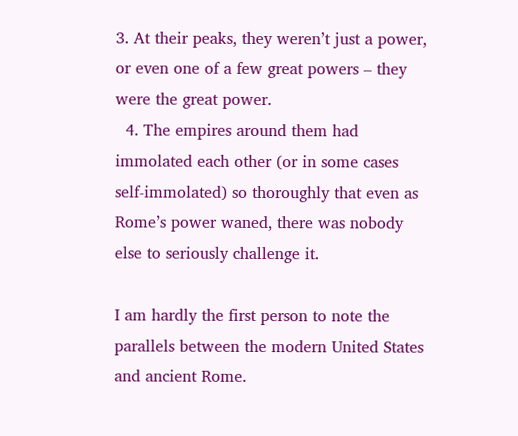3. At their peaks, they weren’t just a power, or even one of a few great powers – they were the great power.
  4. The empires around them had immolated each other (or in some cases self-immolated) so thoroughly that even as Rome’s power waned, there was nobody else to seriously challenge it.

I am hardly the first person to note the parallels between the modern United States and ancient Rome.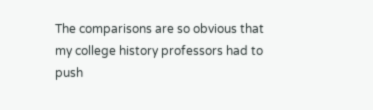The comparisons are so obvious that my college history professors had to push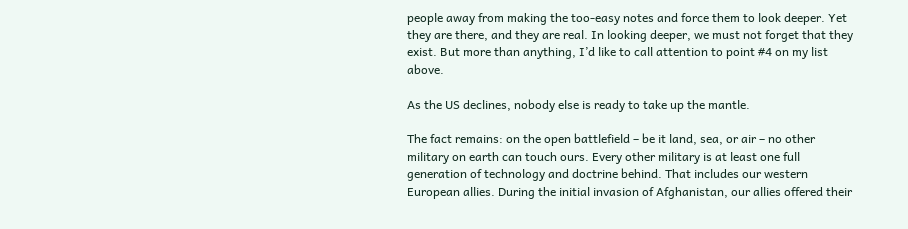people away from making the too-easy notes and force them to look deeper. Yet they are there, and they are real. In looking deeper, we must not forget that they exist. But more than anything, I’d like to call attention to point #4 on my list above.

As the US declines, nobody else is ready to take up the mantle.

The fact remains: on the open battlefield – be it land, sea, or air – no other military on earth can touch ours. Every other military is at least one full generation of technology and doctrine behind. That includes our western European allies. During the initial invasion of Afghanistan, our allies offered their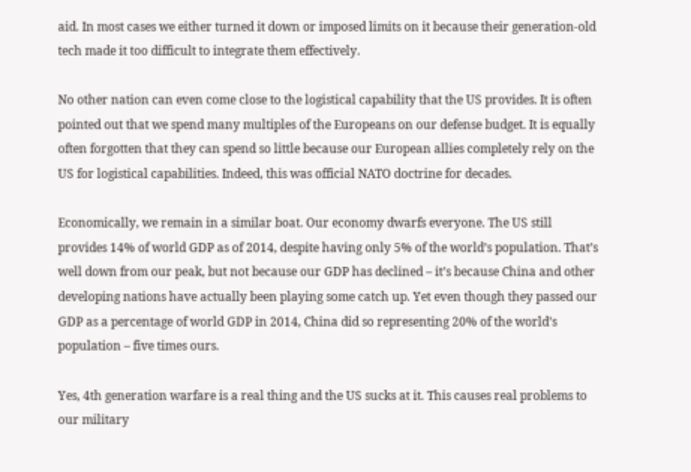aid. In most cases we either turned it down or imposed limits on it because their generation-old tech made it too difficult to integrate them effectively.

No other nation can even come close to the logistical capability that the US provides. It is often pointed out that we spend many multiples of the Europeans on our defense budget. It is equally often forgotten that they can spend so little because our European allies completely rely on the US for logistical capabilities. Indeed, this was official NATO doctrine for decades.

Economically, we remain in a similar boat. Our economy dwarfs everyone. The US still provides 14% of world GDP as of 2014, despite having only 5% of the world’s population. That’s well down from our peak, but not because our GDP has declined – it’s because China and other developing nations have actually been playing some catch up. Yet even though they passed our GDP as a percentage of world GDP in 2014, China did so representing 20% of the world’s population – five times ours.

Yes, 4th generation warfare is a real thing and the US sucks at it. This causes real problems to our military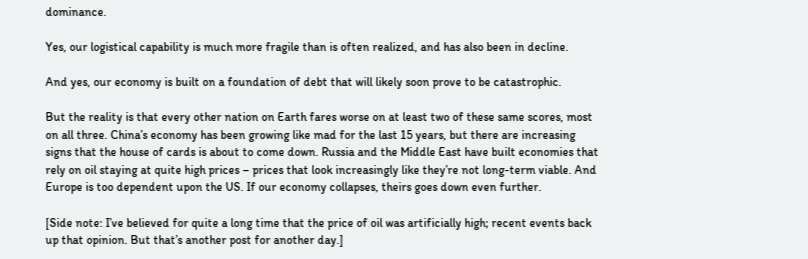dominance.

Yes, our logistical capability is much more fragile than is often realized, and has also been in decline.

And yes, our economy is built on a foundation of debt that will likely soon prove to be catastrophic.

But the reality is that every other nation on Earth fares worse on at least two of these same scores, most on all three. China’s economy has been growing like mad for the last 15 years, but there are increasing signs that the house of cards is about to come down. Russia and the Middle East have built economies that rely on oil staying at quite high prices – prices that look increasingly like they’re not long-term viable. And Europe is too dependent upon the US. If our economy collapses, theirs goes down even further.

[Side note: I’ve believed for quite a long time that the price of oil was artificially high; recent events back up that opinion. But that’s another post for another day.]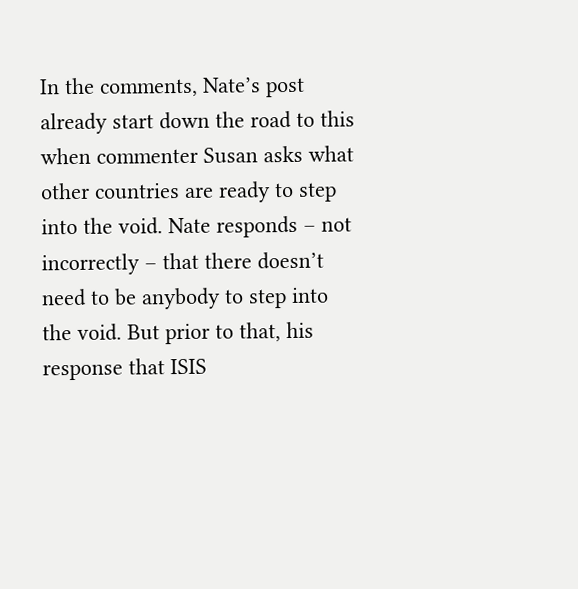In the comments, Nate’s post already start down the road to this when commenter Susan asks what other countries are ready to step into the void. Nate responds – not incorrectly – that there doesn’t need to be anybody to step into the void. But prior to that, his response that ISIS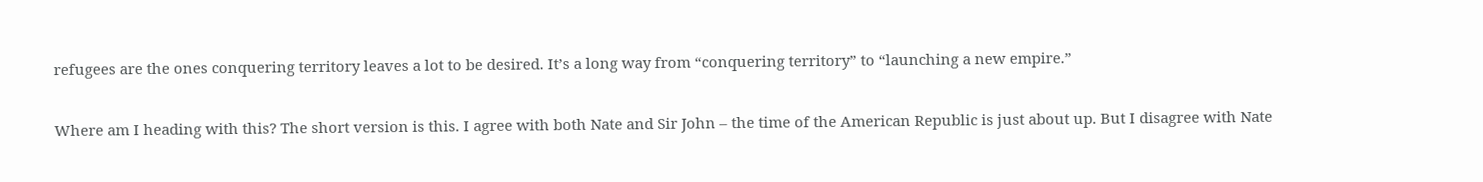refugees are the ones conquering territory leaves a lot to be desired. It’s a long way from “conquering territory” to “launching a new empire.”

Where am I heading with this? The short version is this. I agree with both Nate and Sir John – the time of the American Republic is just about up. But I disagree with Nate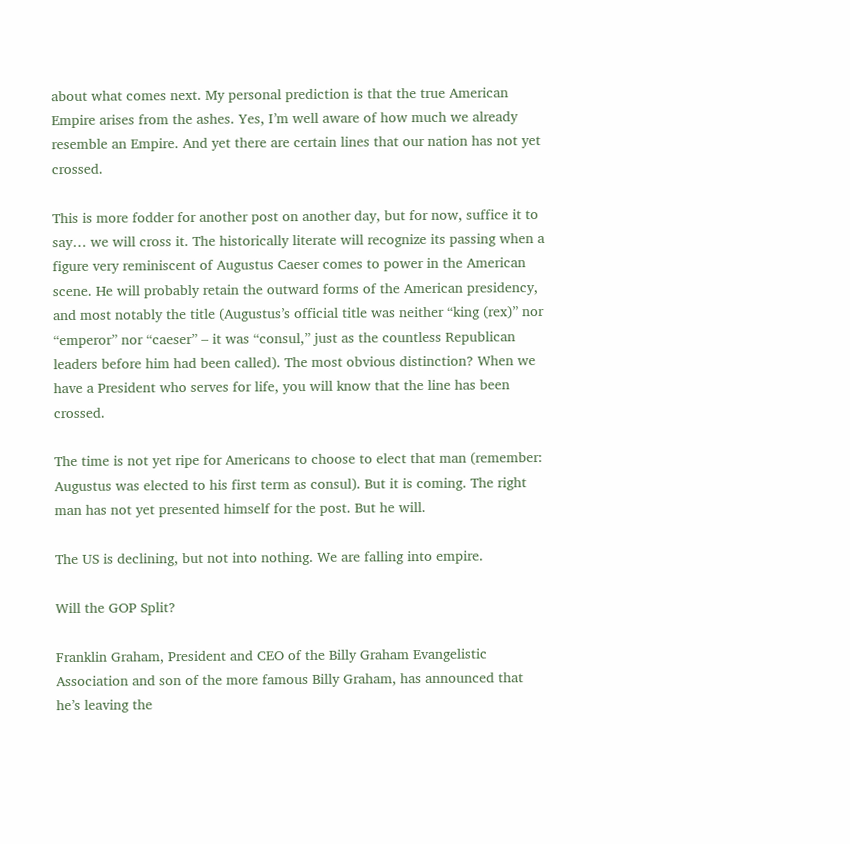about what comes next. My personal prediction is that the true American Empire arises from the ashes. Yes, I’m well aware of how much we already resemble an Empire. And yet there are certain lines that our nation has not yet crossed.

This is more fodder for another post on another day, but for now, suffice it to say… we will cross it. The historically literate will recognize its passing when a figure very reminiscent of Augustus Caeser comes to power in the American scene. He will probably retain the outward forms of the American presidency, and most notably the title (Augustus’s official title was neither “king (rex)” nor “emperor” nor “caeser” – it was “consul,” just as the countless Republican leaders before him had been called). The most obvious distinction? When we have a President who serves for life, you will know that the line has been crossed.

The time is not yet ripe for Americans to choose to elect that man (remember: Augustus was elected to his first term as consul). But it is coming. The right man has not yet presented himself for the post. But he will.

The US is declining, but not into nothing. We are falling into empire.

Will the GOP Split?

Franklin Graham, President and CEO of the Billy Graham Evangelistic Association and son of the more famous Billy Graham, has announced that he’s leaving the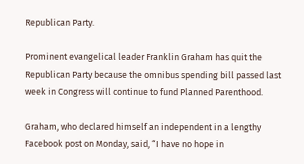Republican Party.

Prominent evangelical leader Franklin Graham has quit the Republican Party because the omnibus spending bill passed last week in Congress will continue to fund Planned Parenthood.

Graham, who declared himself an independent in a lengthy Facebook post on Monday, said, “I have no hope in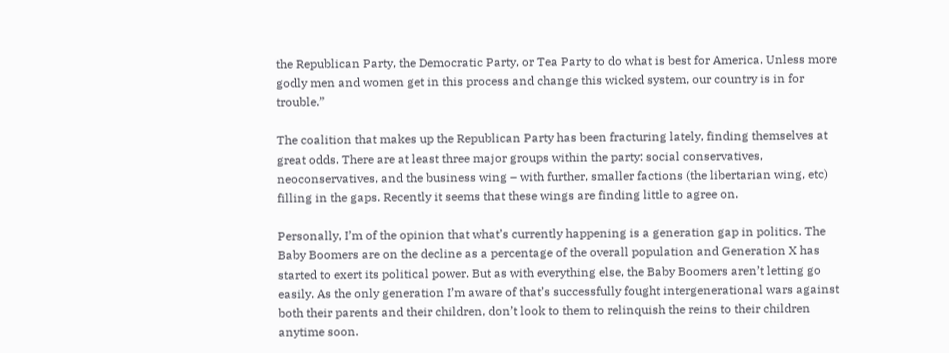the Republican Party, the Democratic Party, or Tea Party to do what is best for America. Unless more godly men and women get in this process and change this wicked system, our country is in for trouble.”

The coalition that makes up the Republican Party has been fracturing lately, finding themselves at great odds. There are at least three major groups within the party: social conservatives, neoconservatives, and the business wing – with further, smaller factions (the libertarian wing, etc) filling in the gaps. Recently it seems that these wings are finding little to agree on.

Personally, I’m of the opinion that what’s currently happening is a generation gap in politics. The Baby Boomers are on the decline as a percentage of the overall population and Generation X has started to exert its political power. But as with everything else, the Baby Boomers aren’t letting go easily. As the only generation I’m aware of that’s successfully fought intergenerational wars against both their parents and their children, don’t look to them to relinquish the reins to their children anytime soon.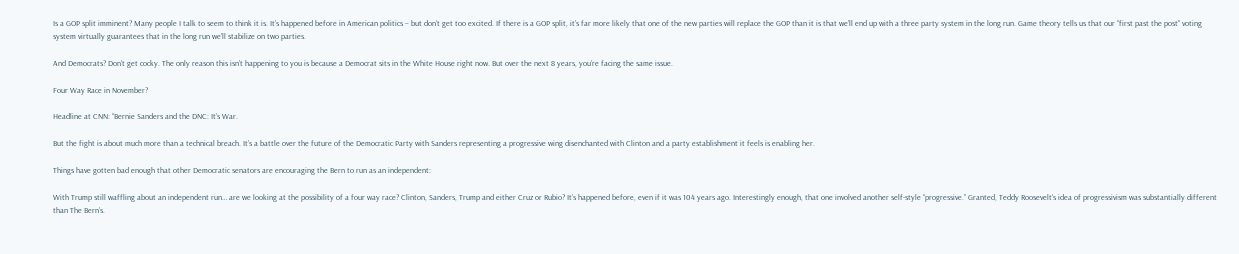Is a GOP split imminent? Many people I talk to seem to think it is. It’s happened before in American politics – but don’t get too excited. If there is a GOP split, it’s far more likely that one of the new parties will replace the GOP than it is that we’ll end up with a three party system in the long run. Game theory tells us that our “first past the post” voting system virtually guarantees that in the long run we’ll stabilize on two parties.

And Democrats? Don’t get cocky. The only reason this isn’t happening to you is because a Democrat sits in the White House right now. But over the next 8 years, you’re facing the same issue.

Four Way Race in November?

Headline at CNN: “Bernie Sanders and the DNC: It’s War.

But the fight is about much more than a technical breach. It’s a battle over the future of the Democratic Party with Sanders representing a progressive wing disenchanted with Clinton and a party establishment it feels is enabling her.

Things have gotten bad enough that other Democratic senators are encouraging the Bern to run as an independent:

With Trump still waffling about an independent run… are we looking at the possibility of a four way race? Clinton, Sanders, Trump and either Cruz or Rubio? It’s happened before, even if it was 104 years ago. Interestingly enough, that one involved another self-style “progressive.” Granted, Teddy Roosevelt’s idea of progressivism was substantially different than The Bern’s.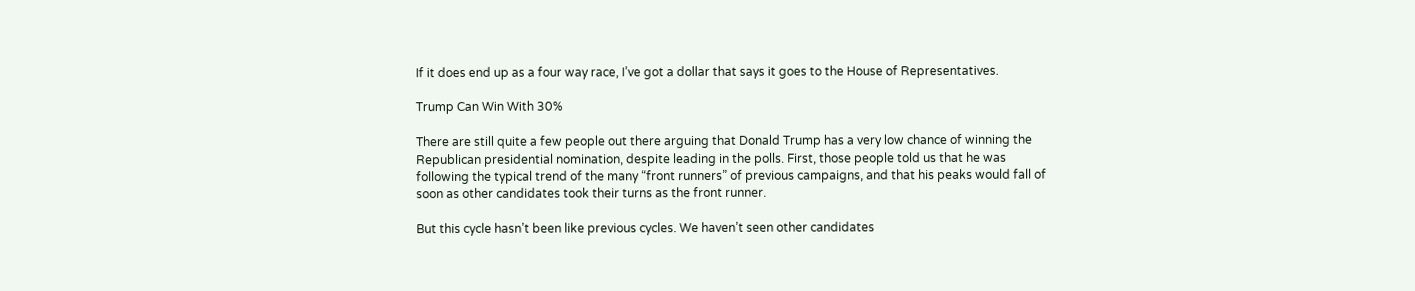If it does end up as a four way race, I’ve got a dollar that says it goes to the House of Representatives.

Trump Can Win With 30%

There are still quite a few people out there arguing that Donald Trump has a very low chance of winning the Republican presidential nomination, despite leading in the polls. First, those people told us that he was following the typical trend of the many “front runners” of previous campaigns, and that his peaks would fall of soon as other candidates took their turns as the front runner.

But this cycle hasn’t been like previous cycles. We haven’t seen other candidates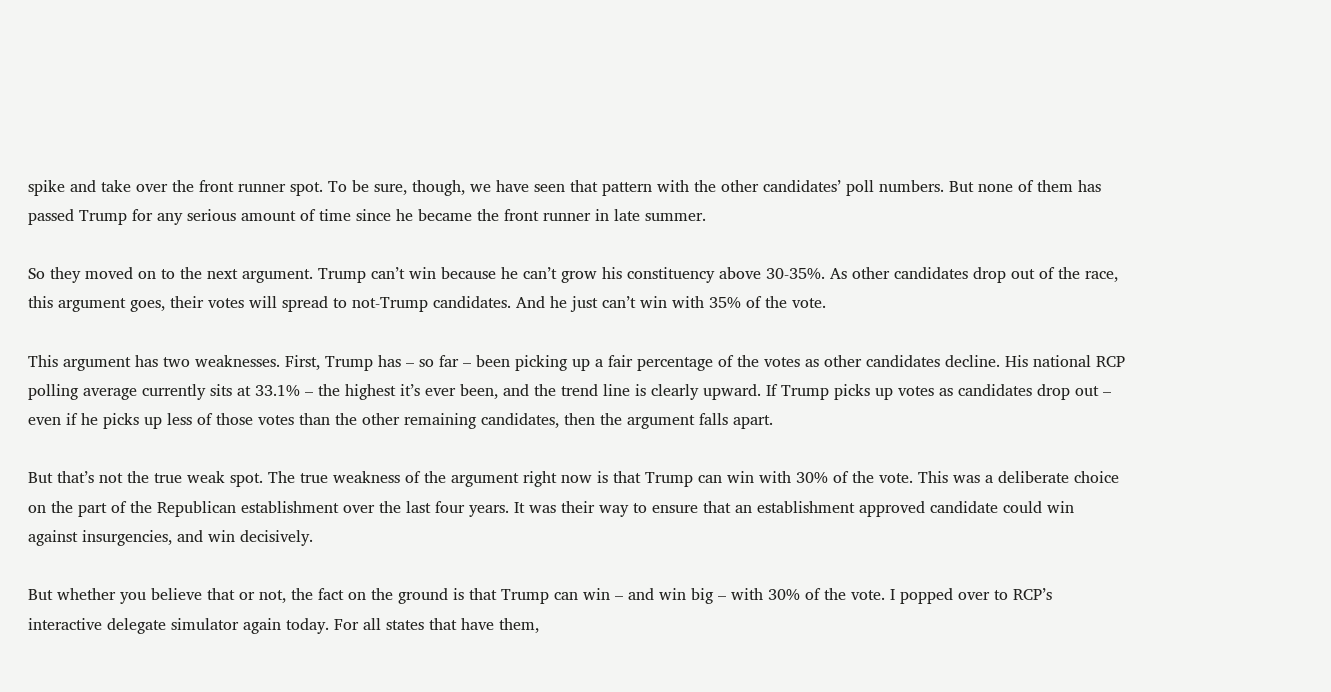spike and take over the front runner spot. To be sure, though, we have seen that pattern with the other candidates’ poll numbers. But none of them has passed Trump for any serious amount of time since he became the front runner in late summer.

So they moved on to the next argument. Trump can’t win because he can’t grow his constituency above 30-35%. As other candidates drop out of the race, this argument goes, their votes will spread to not-Trump candidates. And he just can’t win with 35% of the vote.

This argument has two weaknesses. First, Trump has – so far – been picking up a fair percentage of the votes as other candidates decline. His national RCP polling average currently sits at 33.1% – the highest it’s ever been, and the trend line is clearly upward. If Trump picks up votes as candidates drop out – even if he picks up less of those votes than the other remaining candidates, then the argument falls apart.

But that’s not the true weak spot. The true weakness of the argument right now is that Trump can win with 30% of the vote. This was a deliberate choice on the part of the Republican establishment over the last four years. It was their way to ensure that an establishment approved candidate could win against insurgencies, and win decisively.

But whether you believe that or not, the fact on the ground is that Trump can win – and win big – with 30% of the vote. I popped over to RCP’s interactive delegate simulator again today. For all states that have them,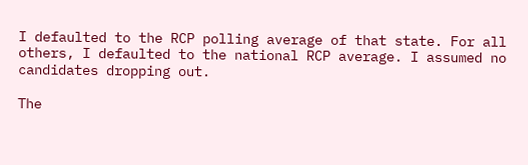I defaulted to the RCP polling average of that state. For all others, I defaulted to the national RCP average. I assumed no candidates dropping out.

The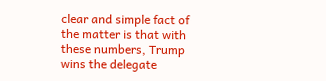clear and simple fact of the matter is that with these numbers, Trump wins the delegate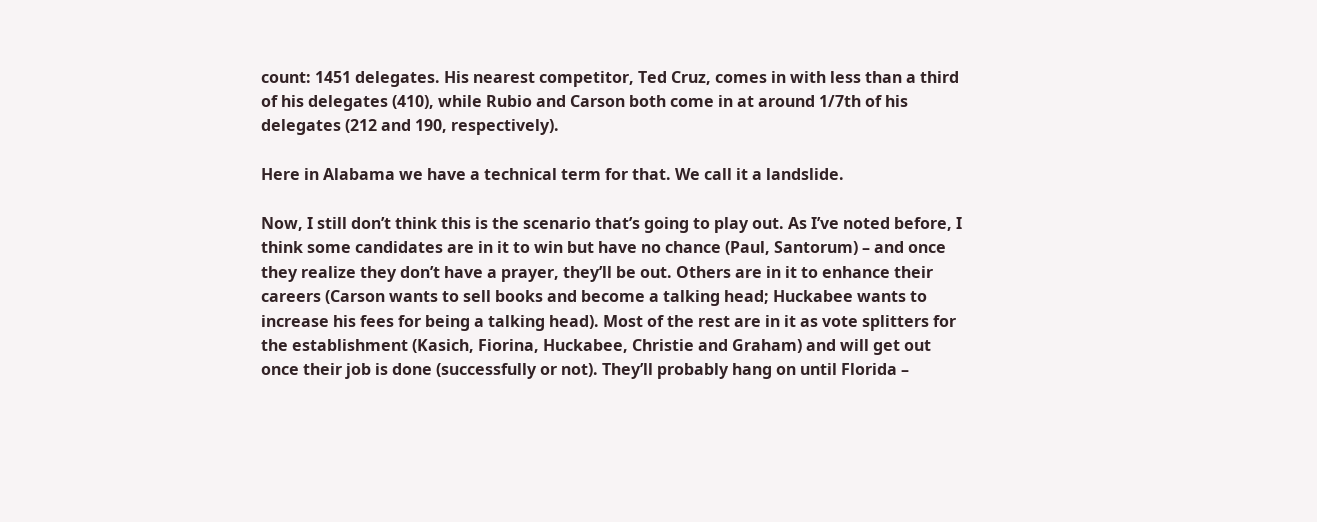count: 1451 delegates. His nearest competitor, Ted Cruz, comes in with less than a third of his delegates (410), while Rubio and Carson both come in at around 1/7th of his delegates (212 and 190, respectively).

Here in Alabama we have a technical term for that. We call it a landslide.

Now, I still don’t think this is the scenario that’s going to play out. As I’ve noted before, I think some candidates are in it to win but have no chance (Paul, Santorum) – and once they realize they don’t have a prayer, they’ll be out. Others are in it to enhance their careers (Carson wants to sell books and become a talking head; Huckabee wants to increase his fees for being a talking head). Most of the rest are in it as vote splitters for the establishment (Kasich, Fiorina, Huckabee, Christie and Graham) and will get out once their job is done (successfully or not). They’ll probably hang on until Florida –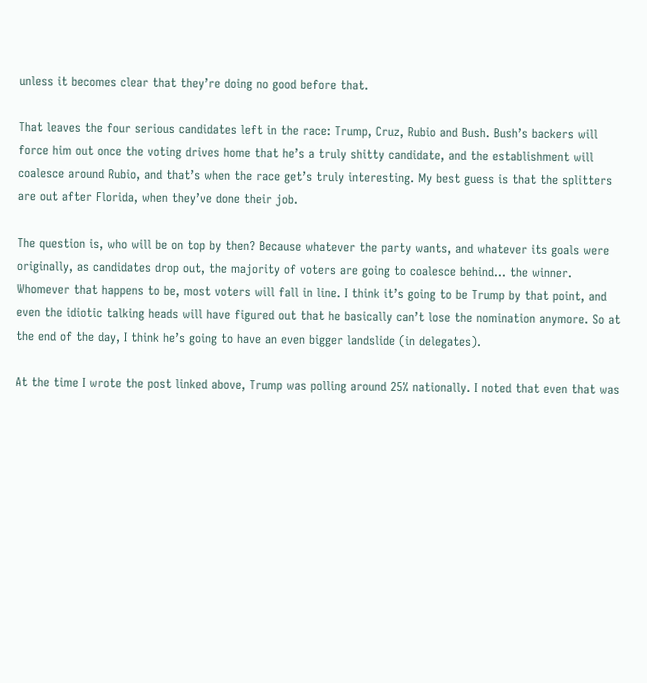unless it becomes clear that they’re doing no good before that.

That leaves the four serious candidates left in the race: Trump, Cruz, Rubio and Bush. Bush’s backers will force him out once the voting drives home that he’s a truly shitty candidate, and the establishment will coalesce around Rubio, and that’s when the race get’s truly interesting. My best guess is that the splitters are out after Florida, when they’ve done their job.

The question is, who will be on top by then? Because whatever the party wants, and whatever its goals were originally, as candidates drop out, the majority of voters are going to coalesce behind… the winner. Whomever that happens to be, most voters will fall in line. I think it’s going to be Trump by that point, and even the idiotic talking heads will have figured out that he basically can’t lose the nomination anymore. So at the end of the day, I think he’s going to have an even bigger landslide (in delegates).

At the time I wrote the post linked above, Trump was polling around 25% nationally. I noted that even that was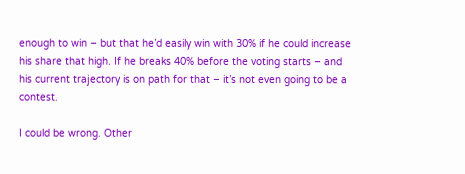enough to win – but that he’d easily win with 30% if he could increase his share that high. If he breaks 40% before the voting starts – and his current trajectory is on path for that – it’s not even going to be a contest.

I could be wrong. Other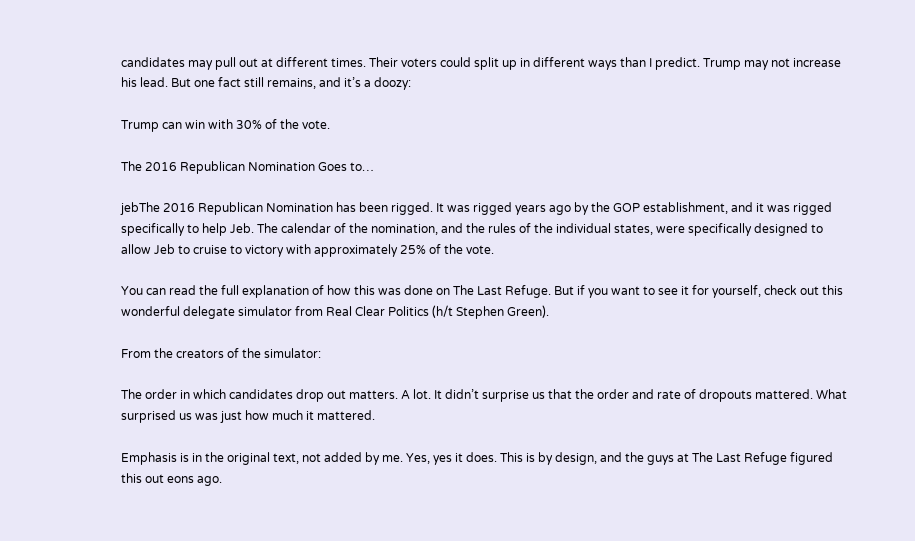candidates may pull out at different times. Their voters could split up in different ways than I predict. Trump may not increase his lead. But one fact still remains, and it’s a doozy:

Trump can win with 30% of the vote.

The 2016 Republican Nomination Goes to…

jebThe 2016 Republican Nomination has been rigged. It was rigged years ago by the GOP establishment, and it was rigged specifically to help Jeb. The calendar of the nomination, and the rules of the individual states, were specifically designed to allow Jeb to cruise to victory with approximately 25% of the vote.

You can read the full explanation of how this was done on The Last Refuge. But if you want to see it for yourself, check out this wonderful delegate simulator from Real Clear Politics (h/t Stephen Green).

From the creators of the simulator:

The order in which candidates drop out matters. A lot. It didn’t surprise us that the order and rate of dropouts mattered. What surprised us was just how much it mattered.

Emphasis is in the original text, not added by me. Yes, yes it does. This is by design, and the guys at The Last Refuge figured this out eons ago.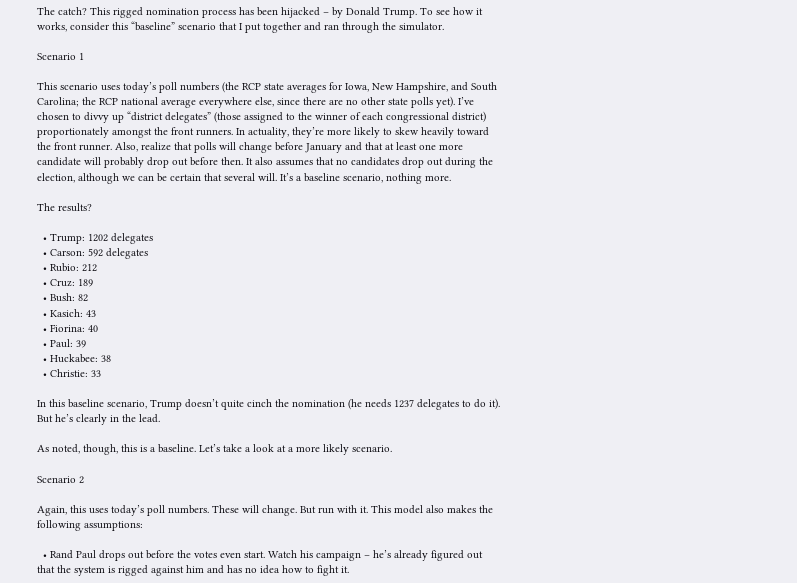The catch? This rigged nomination process has been hijacked – by Donald Trump. To see how it works, consider this “baseline” scenario that I put together and ran through the simulator.

Scenario 1

This scenario uses today’s poll numbers (the RCP state averages for Iowa, New Hampshire, and South Carolina; the RCP national average everywhere else, since there are no other state polls yet). I’ve chosen to divvy up “district delegates” (those assigned to the winner of each congressional district) proportionately amongst the front runners. In actuality, they’re more likely to skew heavily toward the front runner. Also, realize that polls will change before January and that at least one more candidate will probably drop out before then. It also assumes that no candidates drop out during the election, although we can be certain that several will. It’s a baseline scenario, nothing more.

The results?

  • Trump: 1202 delegates
  • Carson: 592 delegates
  • Rubio: 212
  • Cruz: 189
  • Bush: 82
  • Kasich: 43
  • Fiorina: 40
  • Paul: 39
  • Huckabee: 38
  • Christie: 33

In this baseline scenario, Trump doesn’t quite cinch the nomination (he needs 1237 delegates to do it). But he’s clearly in the lead.

As noted, though, this is a baseline. Let’s take a look at a more likely scenario.

Scenario 2

Again, this uses today’s poll numbers. These will change. But run with it. This model also makes the following assumptions:

  • Rand Paul drops out before the votes even start. Watch his campaign – he’s already figured out that the system is rigged against him and has no idea how to fight it.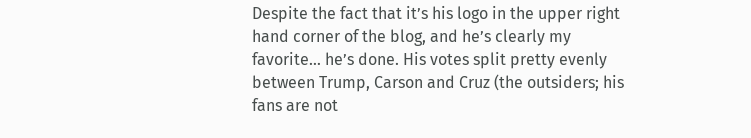Despite the fact that it’s his logo in the upper right hand corner of the blog, and he’s clearly my favorite… he’s done. His votes split pretty evenly between Trump, Carson and Cruz (the outsiders; his fans are not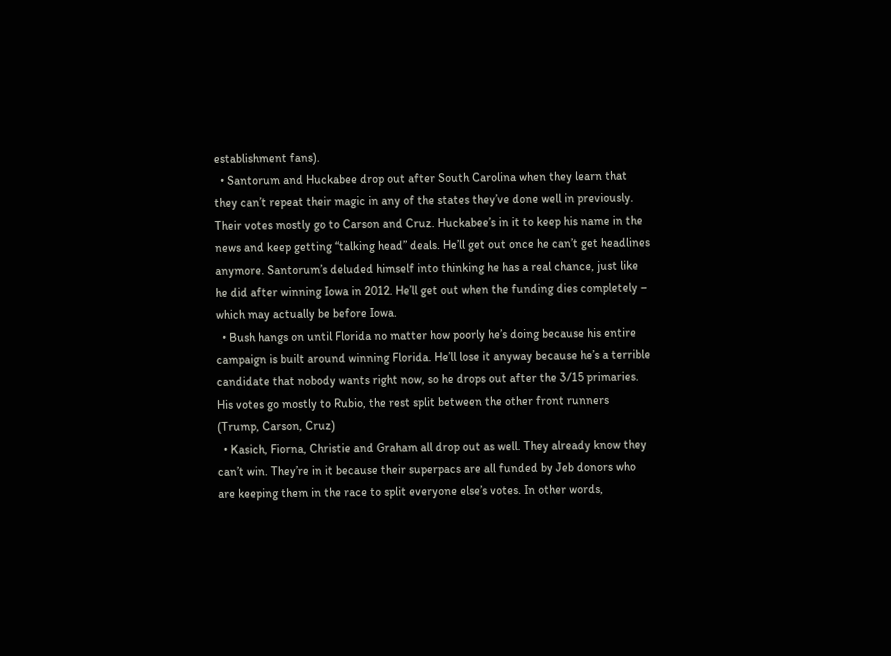establishment fans).
  • Santorum and Huckabee drop out after South Carolina when they learn that they can’t repeat their magic in any of the states they’ve done well in previously. Their votes mostly go to Carson and Cruz. Huckabee’s in it to keep his name in the news and keep getting “talking head” deals. He’ll get out once he can’t get headlines anymore. Santorum’s deluded himself into thinking he has a real chance, just like he did after winning Iowa in 2012. He’ll get out when the funding dies completely – which may actually be before Iowa.
  • Bush hangs on until Florida no matter how poorly he’s doing because his entire campaign is built around winning Florida. He’ll lose it anyway because he’s a terrible candidate that nobody wants right now, so he drops out after the 3/15 primaries. His votes go mostly to Rubio, the rest split between the other front runners (Trump, Carson, Cruz)
  • Kasich, Fiorna, Christie and Graham all drop out as well. They already know they can’t win. They’re in it because their superpacs are all funded by Jeb donors who are keeping them in the race to split everyone else’s votes. In other words,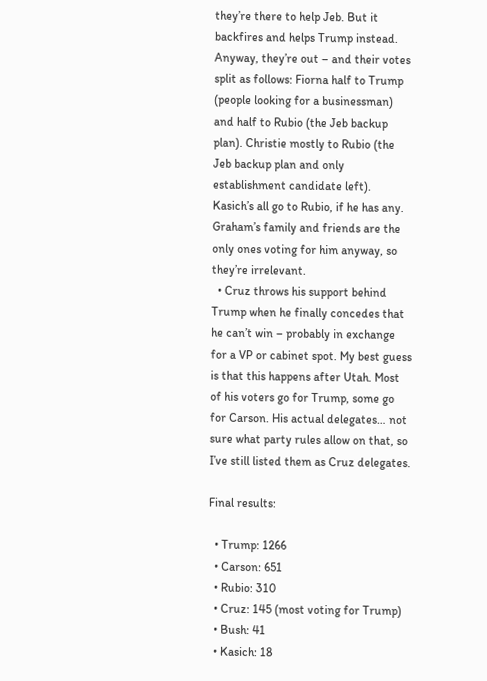they’re there to help Jeb. But it backfires and helps Trump instead. Anyway, they’re out – and their votes split as follows: Fiorna half to Trump (people looking for a businessman) and half to Rubio (the Jeb backup plan). Christie mostly to Rubio (the Jeb backup plan and only establishment candidate left). Kasich’s all go to Rubio, if he has any. Graham’s family and friends are the only ones voting for him anyway, so they’re irrelevant.
  • Cruz throws his support behind Trump when he finally concedes that he can’t win – probably in exchange for a VP or cabinet spot. My best guess is that this happens after Utah. Most of his voters go for Trump, some go for Carson. His actual delegates… not sure what party rules allow on that, so I’ve still listed them as Cruz delegates.

Final results:

  • Trump: 1266
  • Carson: 651
  • Rubio: 310
  • Cruz: 145 (most voting for Trump)
  • Bush: 41
  • Kasich: 18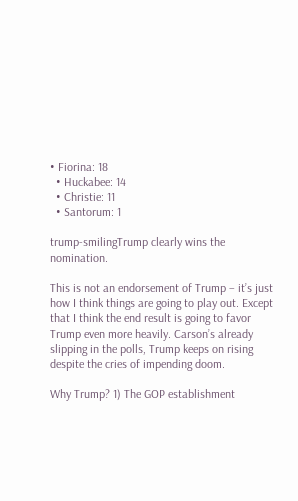• Fiorina: 18
  • Huckabee: 14
  • Christie: 11
  • Santorum: 1

trump-smilingTrump clearly wins the nomination.

This is not an endorsement of Trump – it’s just how I think things are going to play out. Except that I think the end result is going to favor Trump even more heavily. Carson’s already slipping in the polls, Trump keeps on rising despite the cries of impending doom.

Why Trump? 1) The GOP establishment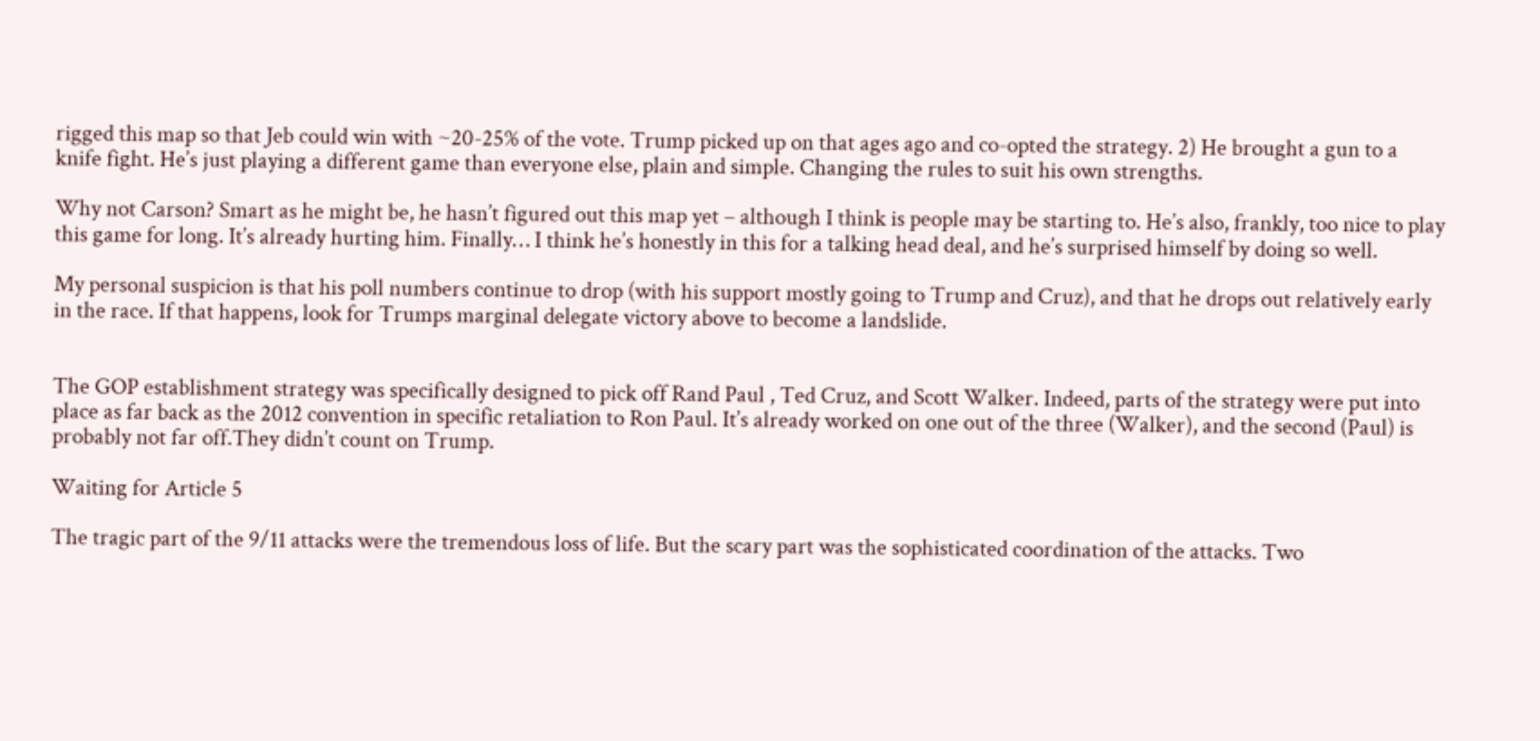rigged this map so that Jeb could win with ~20-25% of the vote. Trump picked up on that ages ago and co-opted the strategy. 2) He brought a gun to a knife fight. He’s just playing a different game than everyone else, plain and simple. Changing the rules to suit his own strengths.

Why not Carson? Smart as he might be, he hasn’t figured out this map yet – although I think is people may be starting to. He’s also, frankly, too nice to play this game for long. It’s already hurting him. Finally… I think he’s honestly in this for a talking head deal, and he’s surprised himself by doing so well.

My personal suspicion is that his poll numbers continue to drop (with his support mostly going to Trump and Cruz), and that he drops out relatively early in the race. If that happens, look for Trumps marginal delegate victory above to become a landslide.


The GOP establishment strategy was specifically designed to pick off Rand Paul , Ted Cruz, and Scott Walker. Indeed, parts of the strategy were put into place as far back as the 2012 convention in specific retaliation to Ron Paul. It’s already worked on one out of the three (Walker), and the second (Paul) is probably not far off.They didn’t count on Trump.

Waiting for Article 5

The tragic part of the 9/11 attacks were the tremendous loss of life. But the scary part was the sophisticated coordination of the attacks. Two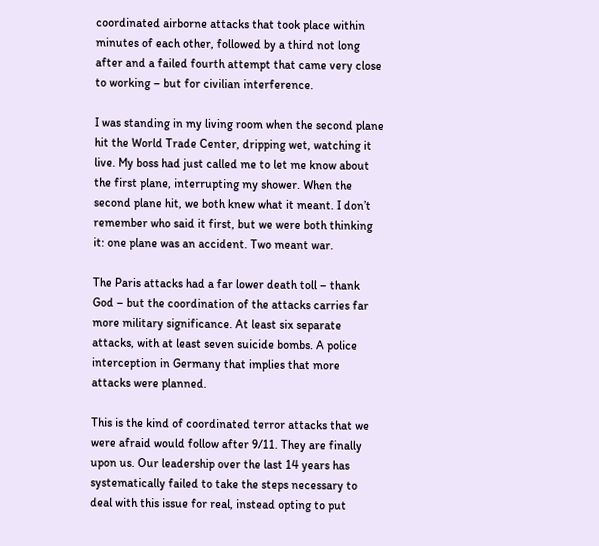coordinated airborne attacks that took place within minutes of each other, followed by a third not long after and a failed fourth attempt that came very close to working – but for civilian interference.

I was standing in my living room when the second plane hit the World Trade Center, dripping wet, watching it live. My boss had just called me to let me know about the first plane, interrupting my shower. When the second plane hit, we both knew what it meant. I don’t remember who said it first, but we were both thinking it: one plane was an accident. Two meant war.

The Paris attacks had a far lower death toll – thank God – but the coordination of the attacks carries far more military significance. At least six separate attacks, with at least seven suicide bombs. A police interception in Germany that implies that more attacks were planned.

This is the kind of coordinated terror attacks that we were afraid would follow after 9/11. They are finally upon us. Our leadership over the last 14 years has systematically failed to take the steps necessary to deal with this issue for real, instead opting to put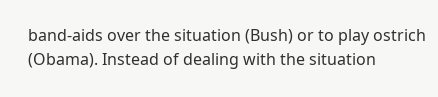band-aids over the situation (Bush) or to play ostrich (Obama). Instead of dealing with the situation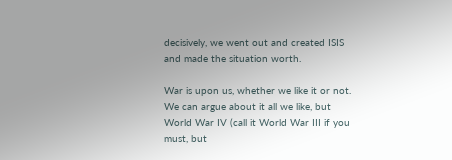decisively, we went out and created ISIS and made the situation worth.

War is upon us, whether we like it or not. We can argue about it all we like, but World War IV (call it World War III if you must, but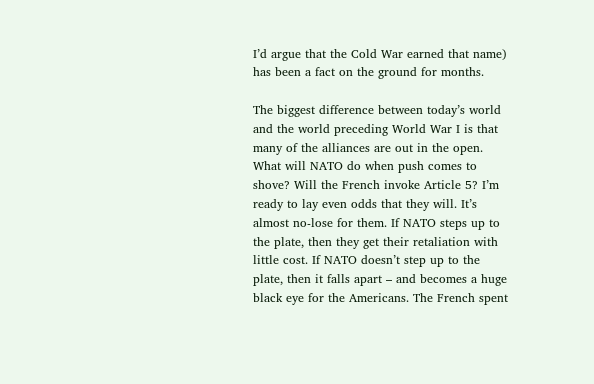I’d argue that the Cold War earned that name) has been a fact on the ground for months.

The biggest difference between today’s world and the world preceding World War I is that many of the alliances are out in the open. What will NATO do when push comes to shove? Will the French invoke Article 5? I’m ready to lay even odds that they will. It’s almost no-lose for them. If NATO steps up to the plate, then they get their retaliation with little cost. If NATO doesn’t step up to the plate, then it falls apart – and becomes a huge black eye for the Americans. The French spent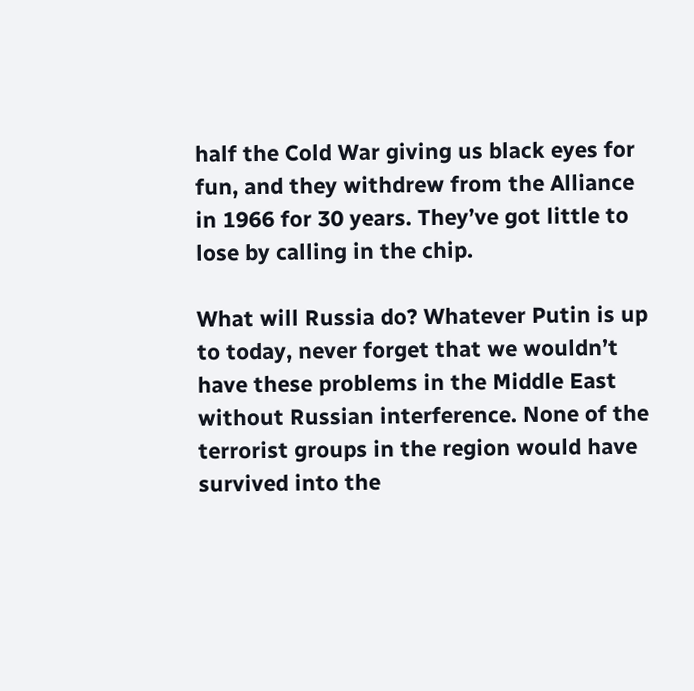half the Cold War giving us black eyes for fun, and they withdrew from the Alliance in 1966 for 30 years. They’ve got little to lose by calling in the chip.

What will Russia do? Whatever Putin is up to today, never forget that we wouldn’t have these problems in the Middle East without Russian interference. None of the terrorist groups in the region would have survived into the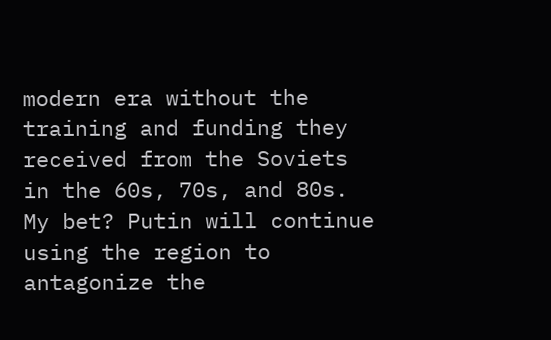modern era without the training and funding they received from the Soviets in the 60s, 70s, and 80s. My bet? Putin will continue using the region to antagonize the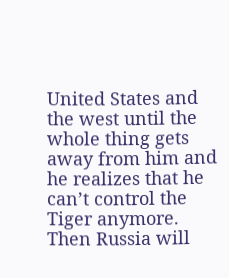United States and the west until the whole thing gets away from him and he realizes that he can’t control the Tiger anymore. Then Russia will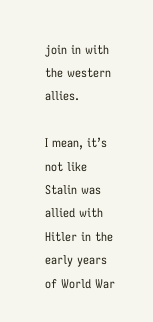join in with the western allies.

I mean, it’s not like Stalin was allied with Hitler in the early years of World War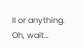II or anything. Oh, wait…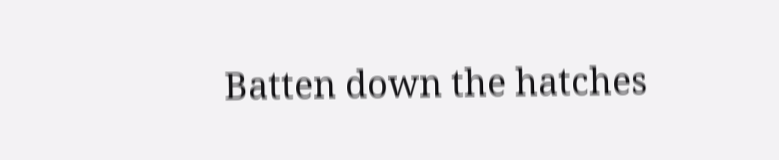Batten down the hatches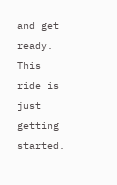and get ready. This ride is just getting started.